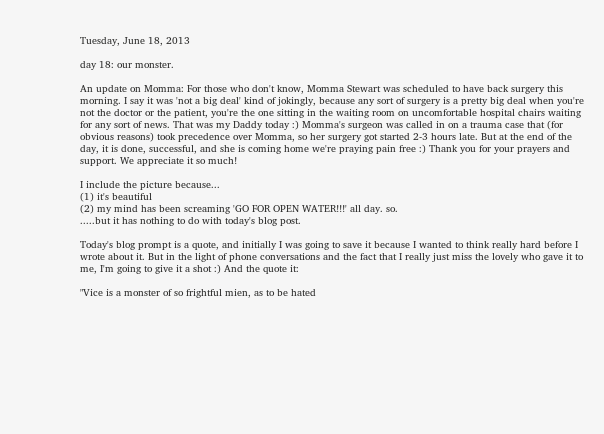Tuesday, June 18, 2013

day 18: our monster.

An update on Momma: For those who don't know, Momma Stewart was scheduled to have back surgery this morning. I say it was 'not a big deal' kind of jokingly, because any sort of surgery is a pretty big deal when you're not the doctor or the patient, you're the one sitting in the waiting room on uncomfortable hospital chairs waiting for any sort of news. That was my Daddy today :) Momma's surgeon was called in on a trauma case that (for obvious reasons) took precedence over Momma, so her surgery got started 2-3 hours late. But at the end of the day, it is done, successful, and she is coming home we're praying pain free :) Thank you for your prayers and support. We appreciate it so much!

I include the picture because...
(1) it's beautiful
(2) my mind has been screaming 'GO FOR OPEN WATER!!!' all day. so.
.....but it has nothing to do with today's blog post.

Today's blog prompt is a quote, and initially I was going to save it because I wanted to think really hard before I wrote about it. But in the light of phone conversations and the fact that I really just miss the lovely who gave it to me, I'm going to give it a shot :) And the quote it:

"Vice is a monster of so frightful mien, as to be hated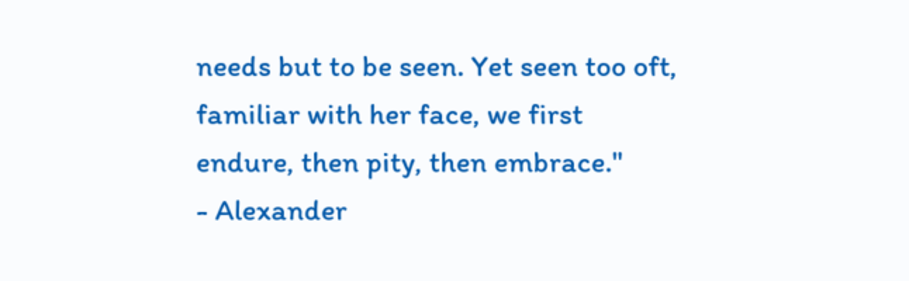needs but to be seen. Yet seen too oft, familiar with her face, we first endure, then pity, then embrace."
- Alexander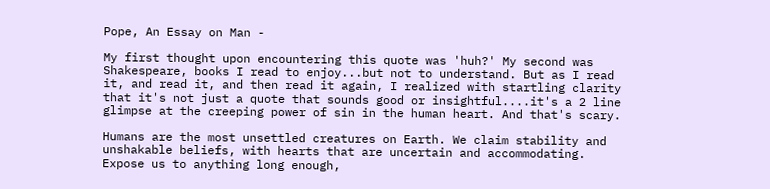Pope, An Essay on Man -

My first thought upon encountering this quote was 'huh?' My second was Shakespeare, books I read to enjoy...but not to understand. But as I read it, and read it, and then read it again, I realized with startling clarity that it's not just a quote that sounds good or insightful....it's a 2 line glimpse at the creeping power of sin in the human heart. And that's scary.

Humans are the most unsettled creatures on Earth. We claim stability and unshakable beliefs, with hearts that are uncertain and accommodating. Expose us to anything long enough,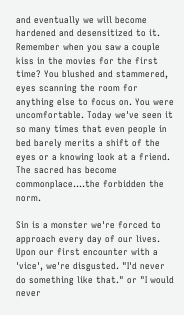and eventually we will become hardened and desensitized to it. Remember when you saw a couple kiss in the movies for the first time? You blushed and stammered, eyes scanning the room for anything else to focus on. You were uncomfortable. Today we've seen it so many times that even people in bed barely merits a shift of the eyes or a knowing look at a friend. The sacred has become commonplace....the forbidden the norm.

Sin is a monster we're forced to approach every day of our lives. Upon our first encounter with a 'vice', we're disgusted. "I'd never do something like that." or "I would never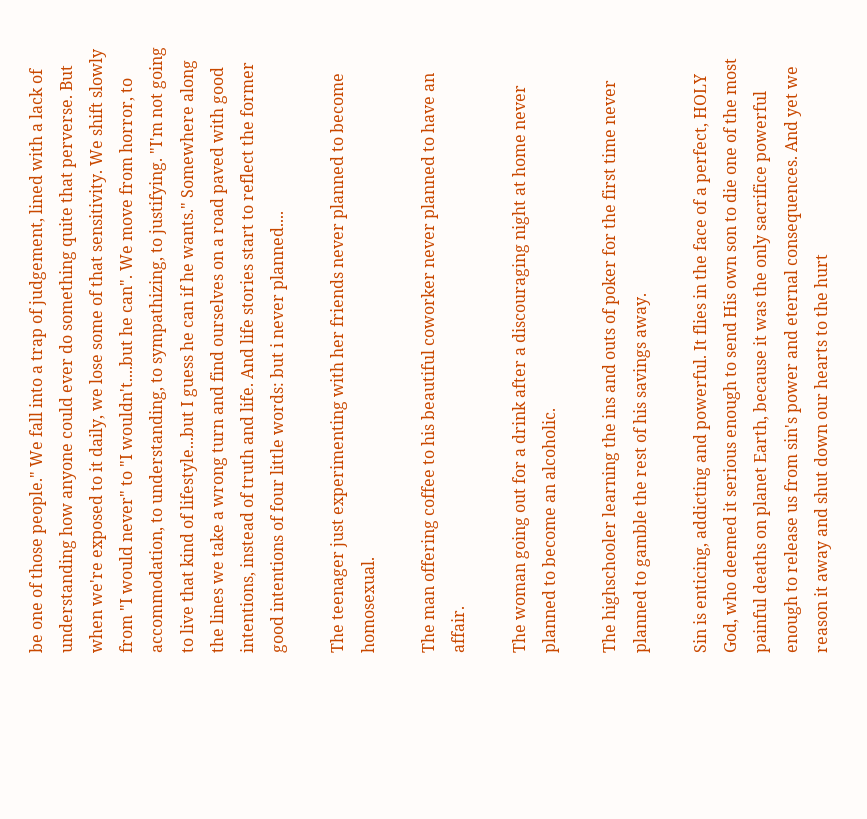be one of those people." We fall into a trap of judgement, lined with a lack of understanding how anyone could ever do something quite that perverse. But when we're exposed to it daily, we lose some of that sensitivity. We shift slowly from "I would never" to "I wouldn't....but he can". We move from horror, to accommodation, to understanding, to sympathizing, to justifying. "I'm not going to live that kind of lifestyle...but I guess he can if he wants." Somewhere along the lines we take a wrong turn and find ourselves on a road paved with good intentions, instead of truth and life. And life stories start to reflect the former good intentions of four little words: but i never planned....

The teenager just experimenting with her friends never planned to become homosexual.

The man offering coffee to his beautiful coworker never planned to have an affair.

The woman going out for a drink after a discouraging night at home never planned to become an alcoholic.

The highschooler learning the ins and outs of poker for the first time never planned to gamble the rest of his savings away.

Sin is enticing, addicting and powerful. It flies in the face of a perfect, HOLY God, who deemed it serious enough to send His own son to die one of the most painful deaths on planet Earth, because it was the only sacrifice powerful enough to release us from sin's power and eternal consequences. And yet we reason it away and shut down our hearts to the hurt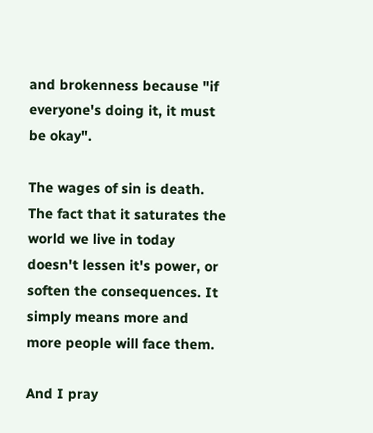and brokenness because "if everyone's doing it, it must be okay".

The wages of sin is death. The fact that it saturates the world we live in today doesn't lessen it's power, or soften the consequences. It simply means more and more people will face them.

And I pray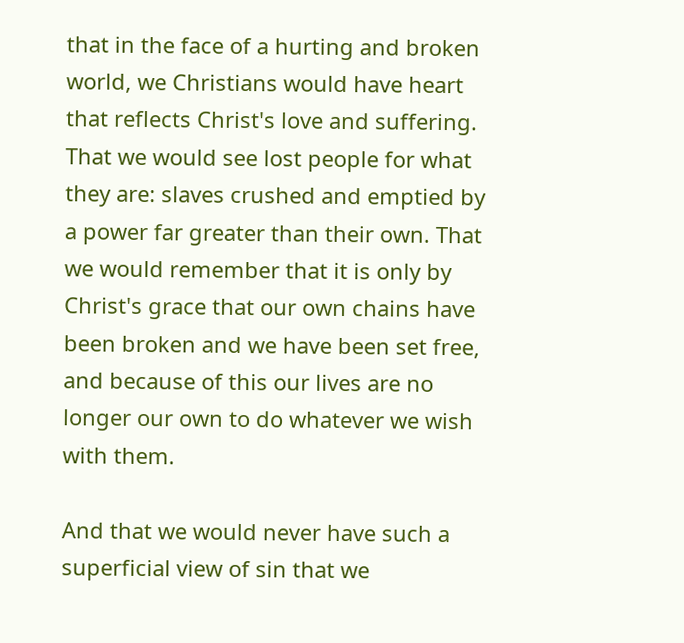that in the face of a hurting and broken world, we Christians would have heart that reflects Christ's love and suffering. That we would see lost people for what they are: slaves crushed and emptied by a power far greater than their own. That we would remember that it is only by Christ's grace that our own chains have been broken and we have been set free, and because of this our lives are no longer our own to do whatever we wish with them.

And that we would never have such a superficial view of sin that we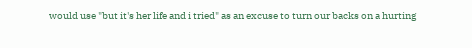would use "but it's her life and i tried" as an excuse to turn our backs on a hurting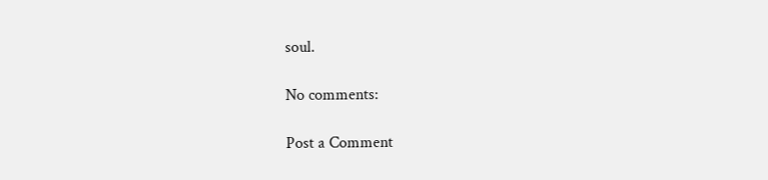soul.

No comments:

Post a Comment